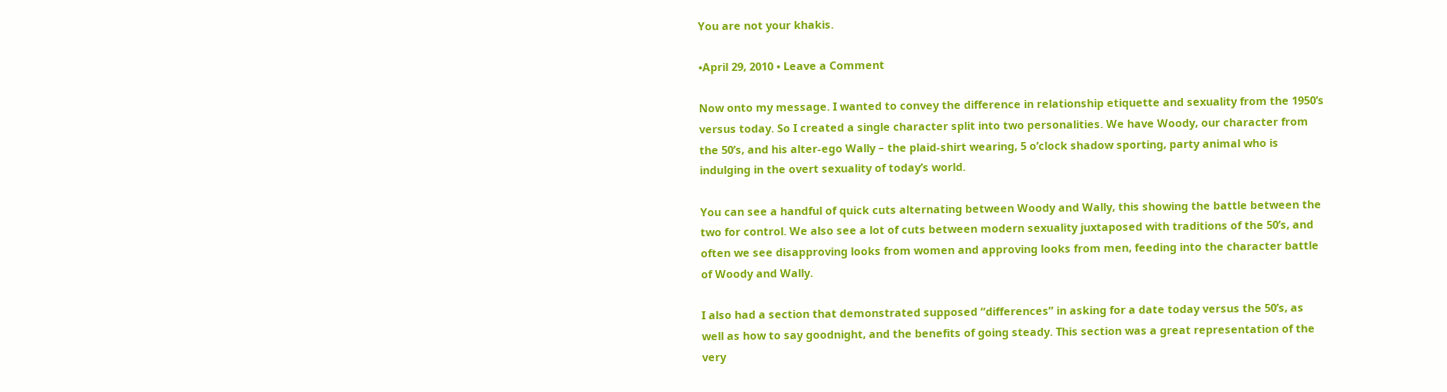You are not your khakis.

•April 29, 2010 • Leave a Comment

Now onto my message. I wanted to convey the difference in relationship etiquette and sexuality from the 1950’s versus today. So I created a single character split into two personalities. We have Woody, our character from the 50’s, and his alter-ego Wally – the plaid-shirt wearing, 5 o’clock shadow sporting, party animal who is indulging in the overt sexuality of today’s world.

You can see a handful of quick cuts alternating between Woody and Wally, this showing the battle between the two for control. We also see a lot of cuts between modern sexuality juxtaposed with traditions of the 50’s, and often we see disapproving looks from women and approving looks from men, feeding into the character battle of Woody and Wally.

I also had a section that demonstrated supposed “differences” in asking for a date today versus the 50’s, as well as how to say goodnight, and the benefits of going steady. This section was a great representation of the very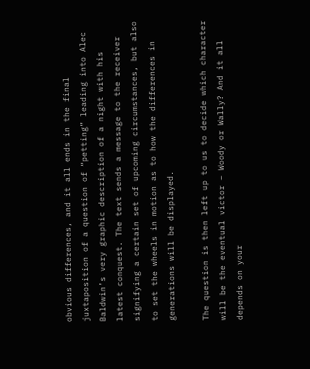obvious differences, and it all ends in the final juxtaposition of a question of “petting” leading into Alec Baldwin’s very graphic description of a night with his latest conquest. The text sends a message to the receiver signifying a certain set of upcoming circumstances, but also to set the wheels in motion as to how the differences in generations will be displayed.

The question is then left up to us to decide which character will be the eventual victor – Woody or Wally? And it all depends on your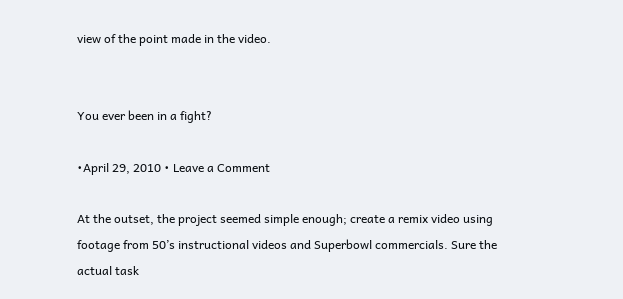view of the point made in the video.


You ever been in a fight?

•April 29, 2010 • Leave a Comment

At the outset, the project seemed simple enough; create a remix video using footage from 50’s instructional videos and Superbowl commercials. Sure the actual task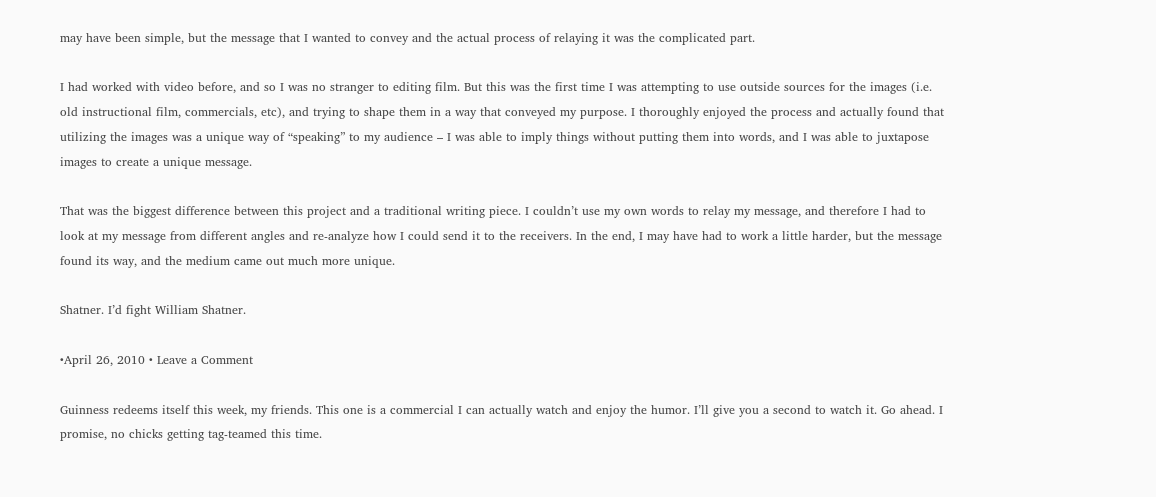may have been simple, but the message that I wanted to convey and the actual process of relaying it was the complicated part.

I had worked with video before, and so I was no stranger to editing film. But this was the first time I was attempting to use outside sources for the images (i.e. old instructional film, commercials, etc), and trying to shape them in a way that conveyed my purpose. I thoroughly enjoyed the process and actually found that utilizing the images was a unique way of “speaking” to my audience – I was able to imply things without putting them into words, and I was able to juxtapose images to create a unique message.

That was the biggest difference between this project and a traditional writing piece. I couldn’t use my own words to relay my message, and therefore I had to look at my message from different angles and re-analyze how I could send it to the receivers. In the end, I may have had to work a little harder, but the message found its way, and the medium came out much more unique.

Shatner. I’d fight William Shatner.

•April 26, 2010 • Leave a Comment

Guinness redeems itself this week, my friends. This one is a commercial I can actually watch and enjoy the humor. I’ll give you a second to watch it. Go ahead. I promise, no chicks getting tag-teamed this time.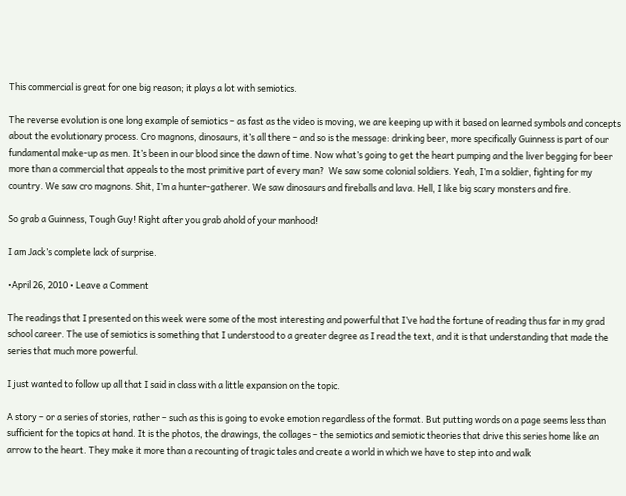This commercial is great for one big reason; it plays a lot with semiotics.

The reverse evolution is one long example of semiotics – as fast as the video is moving, we are keeping up with it based on learned symbols and concepts about the evolutionary process. Cro magnons, dinosaurs, it’s all there – and so is the message: drinking beer, more specifically Guinness is part of our fundamental make-up as men. It’s been in our blood since the dawn of time. Now what’s going to get the heart pumping and the liver begging for beer more than a commercial that appeals to the most primitive part of every man?  We saw some colonial soldiers. Yeah, I’m a soldier, fighting for my country. We saw cro magnons. Shit, I’m a hunter-gatherer. We saw dinosaurs and fireballs and lava. Hell, I like big scary monsters and fire.

So grab a Guinness, Tough Guy! Right after you grab ahold of your manhood!

I am Jack’s complete lack of surprise.

•April 26, 2010 • Leave a Comment

The readings that I presented on this week were some of the most interesting and powerful that I’ve had the fortune of reading thus far in my grad school career. The use of semiotics is something that I understood to a greater degree as I read the text, and it is that understanding that made the series that much more powerful.

I just wanted to follow up all that I said in class with a little expansion on the topic.

A story – or a series of stories, rather – such as this is going to evoke emotion regardless of the format. But putting words on a page seems less than sufficient for the topics at hand. It is the photos, the drawings, the collages – the semiotics and semiotic theories that drive this series home like an arrow to the heart. They make it more than a recounting of tragic tales and create a world in which we have to step into and walk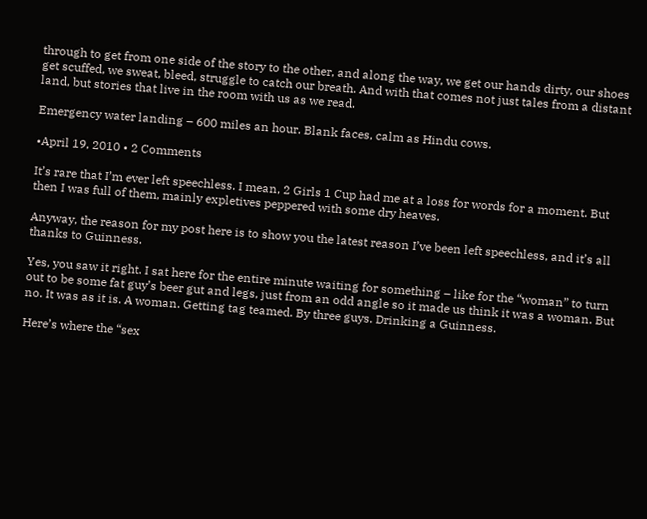through to get from one side of the story to the other, and along the way, we get our hands dirty, our shoes get scuffed, we sweat, bleed, struggle to catch our breath. And with that comes not just tales from a distant land, but stories that live in the room with us as we read.

Emergency water landing – 600 miles an hour. Blank faces, calm as Hindu cows.

•April 19, 2010 • 2 Comments

It’s rare that I’m ever left speechless. I mean, 2 Girls 1 Cup had me at a loss for words for a moment. But then I was full of them, mainly expletives peppered with some dry heaves.

Anyway, the reason for my post here is to show you the latest reason I’ve been left speechless, and it’s all thanks to Guinness.

Yes, you saw it right. I sat here for the entire minute waiting for something – like for the “woman” to turn out to be some fat guy’s beer gut and legs, just from an odd angle so it made us think it was a woman. But no. It was as it is. A woman. Getting tag teamed. By three guys. Drinking a Guinness.

Here’s where the “sex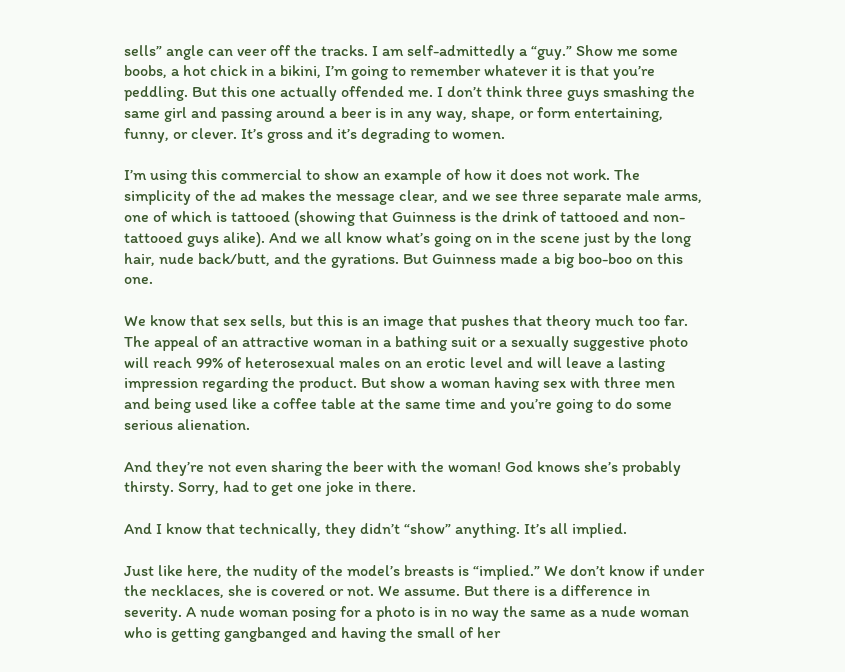sells” angle can veer off the tracks. I am self-admittedly a “guy.” Show me some boobs, a hot chick in a bikini, I’m going to remember whatever it is that you’re peddling. But this one actually offended me. I don’t think three guys smashing the same girl and passing around a beer is in any way, shape, or form entertaining, funny, or clever. It’s gross and it’s degrading to women.

I’m using this commercial to show an example of how it does not work. The simplicity of the ad makes the message clear, and we see three separate male arms, one of which is tattooed (showing that Guinness is the drink of tattooed and non-tattooed guys alike). And we all know what’s going on in the scene just by the long hair, nude back/butt, and the gyrations. But Guinness made a big boo-boo on this one.

We know that sex sells, but this is an image that pushes that theory much too far. The appeal of an attractive woman in a bathing suit or a sexually suggestive photo will reach 99% of heterosexual males on an erotic level and will leave a lasting impression regarding the product. But show a woman having sex with three men and being used like a coffee table at the same time and you’re going to do some serious alienation.

And they’re not even sharing the beer with the woman! God knows she’s probably thirsty. Sorry, had to get one joke in there.

And I know that technically, they didn’t “show” anything. It’s all implied.

Just like here, the nudity of the model’s breasts is “implied.” We don’t know if under the necklaces, she is covered or not. We assume. But there is a difference in severity. A nude woman posing for a photo is in no way the same as a nude woman who is getting gangbanged and having the small of her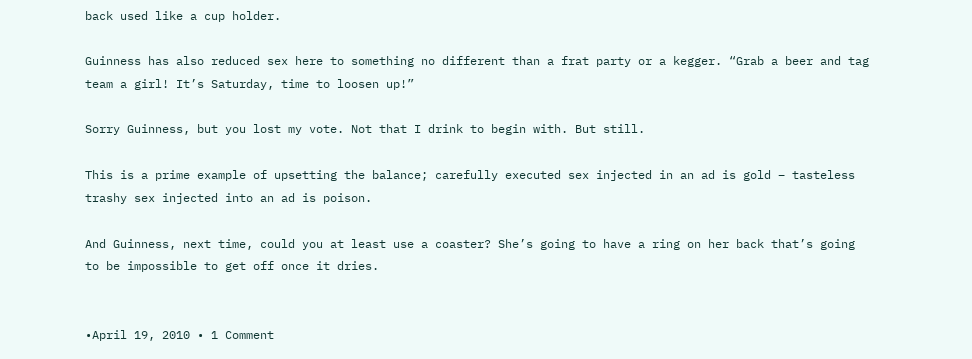back used like a cup holder.

Guinness has also reduced sex here to something no different than a frat party or a kegger. “Grab a beer and tag team a girl! It’s Saturday, time to loosen up!”

Sorry Guinness, but you lost my vote. Not that I drink to begin with. But still.

This is a prime example of upsetting the balance; carefully executed sex injected in an ad is gold – tasteless trashy sex injected into an ad is poison.

And Guinness, next time, could you at least use a coaster? She’s going to have a ring on her back that’s going to be impossible to get off once it dries.


•April 19, 2010 • 1 Comment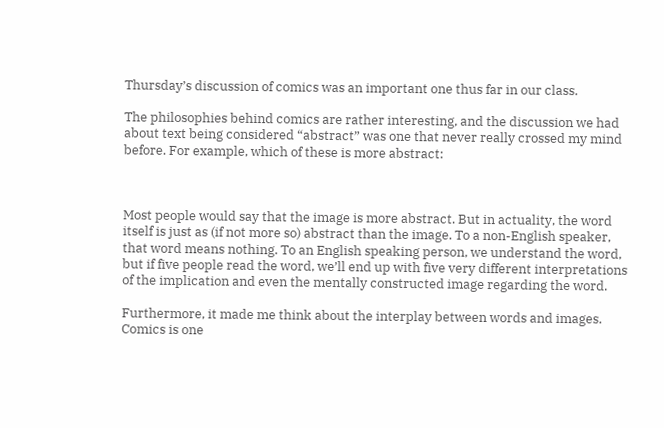Thursday’s discussion of comics was an important one thus far in our class.

The philosophies behind comics are rather interesting, and the discussion we had about text being considered “abstract” was one that never really crossed my mind before. For example, which of these is more abstract:



Most people would say that the image is more abstract. But in actuality, the word itself is just as (if not more so) abstract than the image. To a non-English speaker, that word means nothing. To an English speaking person, we understand the word, but if five people read the word, we’ll end up with five very different interpretations of the implication and even the mentally constructed image regarding the word.

Furthermore, it made me think about the interplay between words and images. Comics is one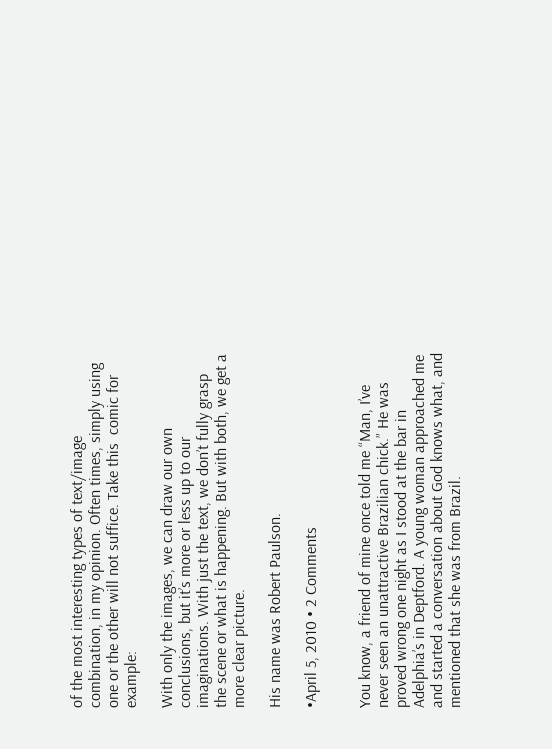of the most interesting types of text/image combination, in my opinion. Often times, simply using one or the other will not suffice. Take this  comic for example:

With only the images, we can draw our own conclusions, but it’s more or less up to our imaginations. With just the text, we don’t fully grasp the scene or what is happening. But with both, we get a more clear picture.

His name was Robert Paulson.

•April 5, 2010 • 2 Comments


You know, a friend of mine once told me “Man, I’ve never seen an unattractive Brazilian chick.” He was proved wrong one night as I stood at the bar in Adelphia’s in Deptford. A young woman approached me and started a conversation about God knows what, and mentioned that she was from Brazil.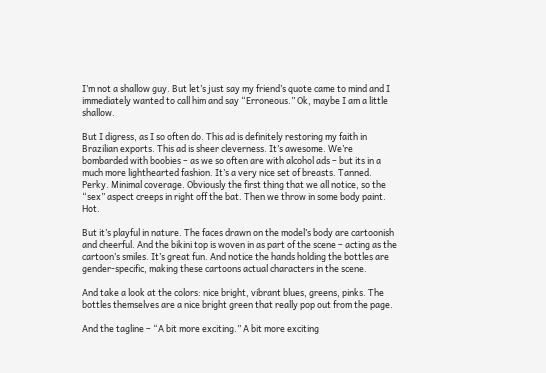I’m not a shallow guy. But let’s just say my friend’s quote came to mind and I immediately wanted to call him and say “Erroneous.” Ok, maybe I am a little shallow.

But I digress, as I so often do. This ad is definitely restoring my faith in Brazilian exports. This ad is sheer cleverness. It’s awesome. We’re bombarded with boobies – as we so often are with alcohol ads – but its in a much more lighthearted fashion. It’s a very nice set of breasts. Tanned. Perky. Minimal coverage. Obviously the first thing that we all notice, so the “sex” aspect creeps in right off the bat. Then we throw in some body paint. Hot.

But it’s playful in nature. The faces drawn on the model’s body are cartoonish and cheerful. And the bikini top is woven in as part of the scene – acting as the cartoon’s smiles. It’s great fun. And notice the hands holding the bottles are gender-specific, making these cartoons actual characters in the scene.

And take a look at the colors: nice bright, vibrant blues, greens, pinks. The bottles themselves are a nice bright green that really pop out from the page.

And the tagline – “A bit more exciting.” A bit more exciting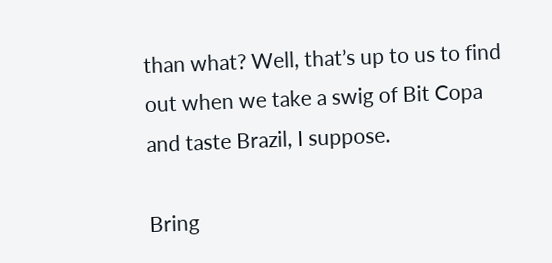than what? Well, that’s up to us to find out when we take a swig of Bit Copa and taste Brazil, I suppose.

Bring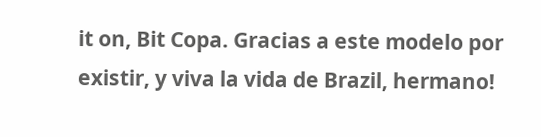it on, Bit Copa. Gracias a este modelo por existir, y viva la vida de Brazil, hermano!